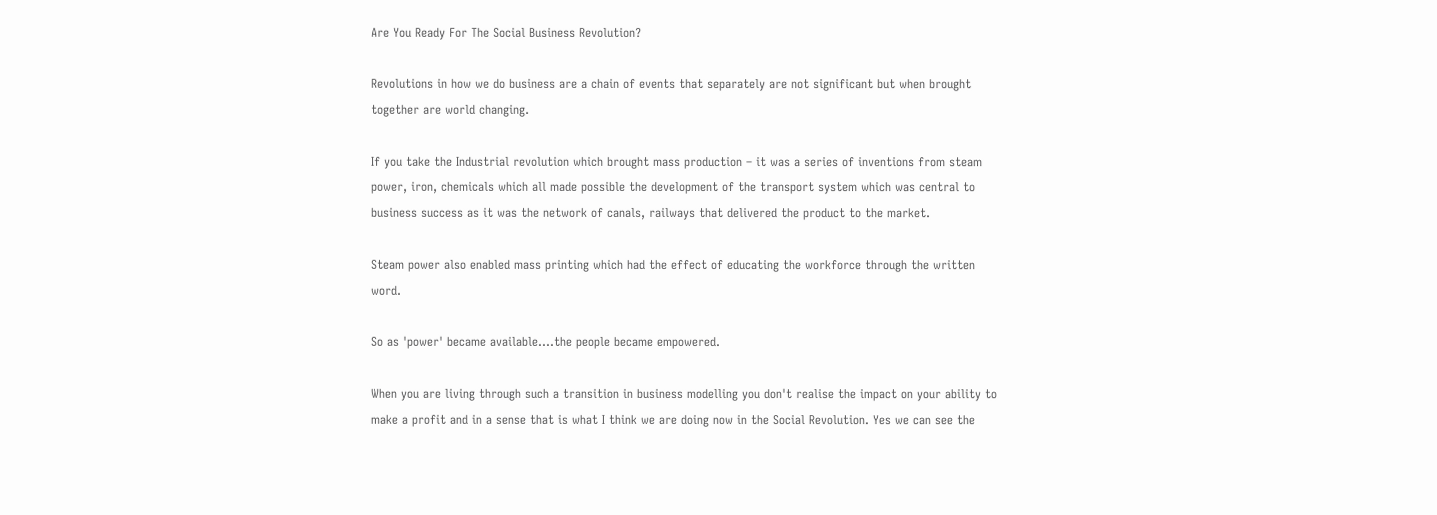Are You Ready For The Social Business Revolution?

Revolutions in how we do business are a chain of events that separately are not significant but when brought together are world changing.

If you take the Industrial revolution which brought mass production – it was a series of inventions from steam power, iron, chemicals which all made possible the development of the transport system which was central to  business success as it was the network of canals, railways that delivered the product to the market.

Steam power also enabled mass printing which had the effect of educating the workforce through the written word.

So as 'power' became available….the people became empowered.

When you are living through such a transition in business modelling you don't realise the impact on your ability to make a profit and in a sense that is what I think we are doing now in the Social Revolution. Yes we can see the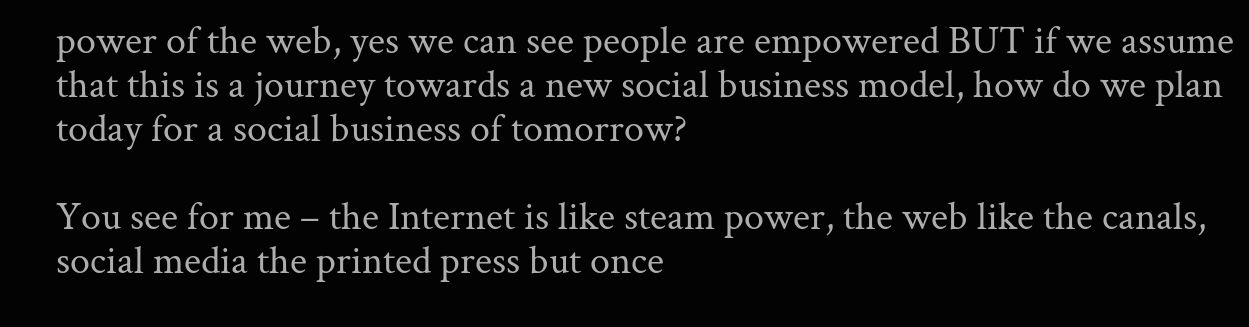power of the web, yes we can see people are empowered BUT if we assume that this is a journey towards a new social business model, how do we plan today for a social business of tomorrow?

You see for me – the Internet is like steam power, the web like the canals, social media the printed press but once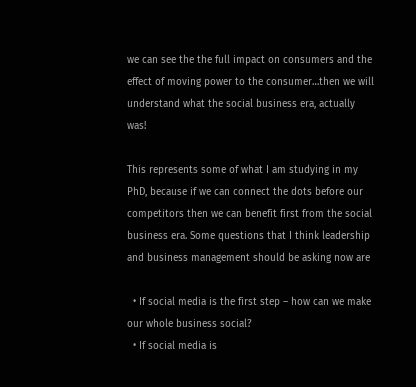we can see the the full impact on consumers and the effect of moving power to the consumer…then we will understand what the social business era, actually was!

This represents some of what I am studying in my PhD, because if we can connect the dots before our competitors then we can benefit first from the social business era. Some questions that I think leadership and business management should be asking now are

  • If social media is the first step – how can we make our whole business social?
  • If social media is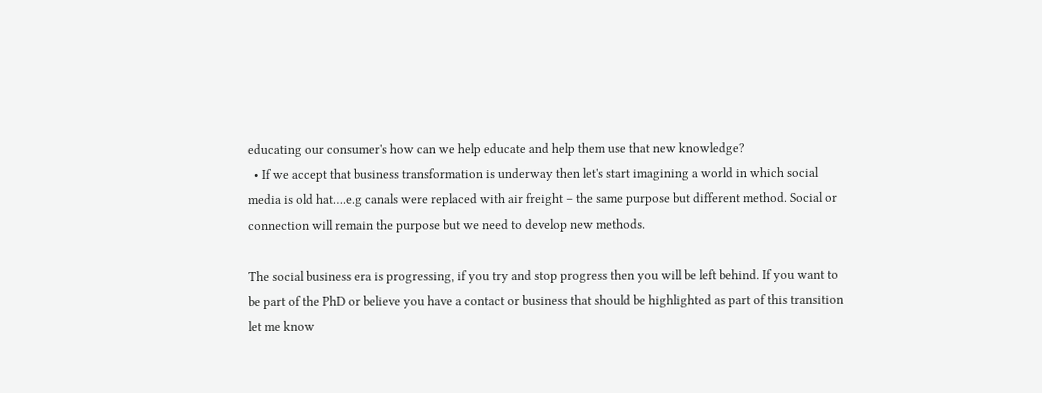educating our consumer's how can we help educate and help them use that new knowledge?
  • If we accept that business transformation is underway then let's start imagining a world in which social media is old hat….e.g canals were replaced with air freight – the same purpose but different method. Social or connection will remain the purpose but we need to develop new methods.

The social business era is progressing, if you try and stop progress then you will be left behind. If you want to be part of the PhD or believe you have a contact or business that should be highlighted as part of this transition let me know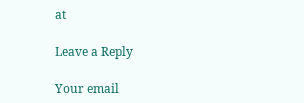at

Leave a Reply

Your email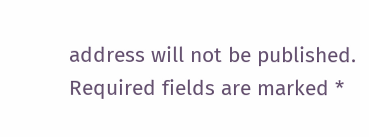address will not be published. Required fields are marked *